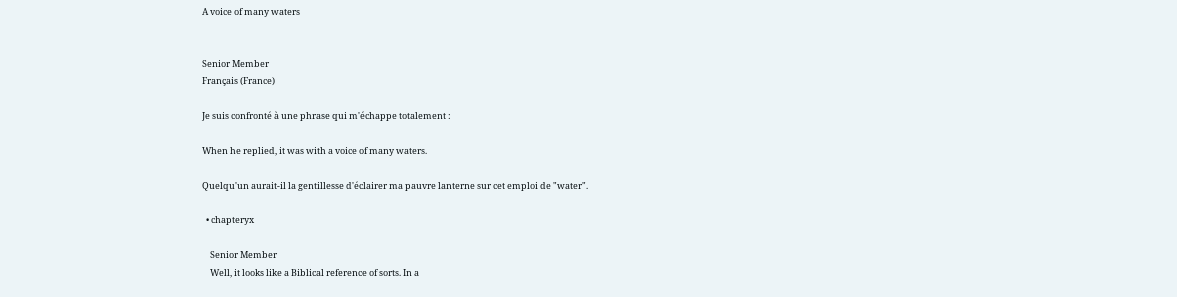A voice of many waters


Senior Member
Français (France)

Je suis confronté à une phrase qui m'échappe totalement :

When he replied, it was with a voice of many waters.

Quelqu'un aurait-il la gentillesse d'éclairer ma pauvre lanterne sur cet emploi de "water".

  • chapteryx

    Senior Member
    Well, it looks like a Biblical reference of sorts. In a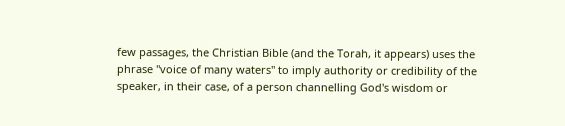few passages, the Christian Bible (and the Torah, it appears) uses the phrase "voice of many waters" to imply authority or credibility of the speaker, in their case, of a person channelling God's wisdom or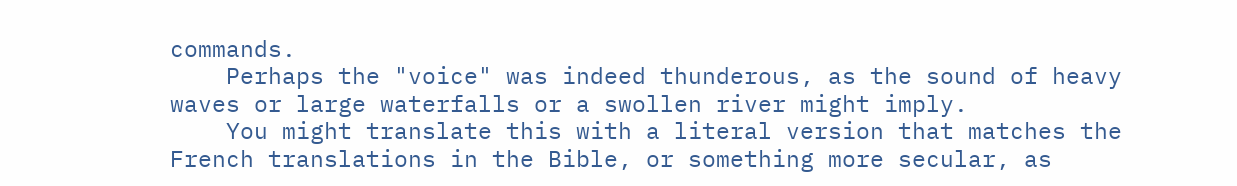commands.
    Perhaps the "voice" was indeed thunderous, as the sound of heavy waves or large waterfalls or a swollen river might imply.
    You might translate this with a literal version that matches the French translations in the Bible, or something more secular, as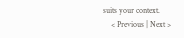suits your context.
    < Previous | Next >